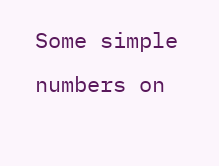Some simple numbers on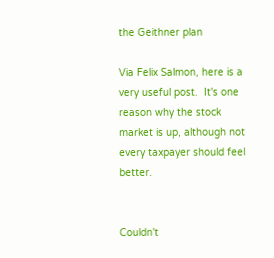the Geithner plan

Via Felix Salmon, here is a very useful post.  It's one reason why the stock market is up, although not every taxpayer should feel better.


Couldn't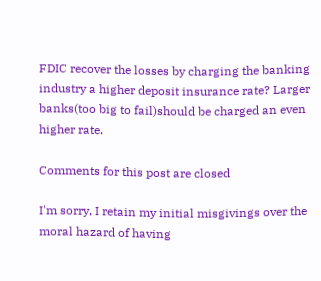FDIC recover the losses by charging the banking industry a higher deposit insurance rate? Larger banks(too big to fail)should be charged an even higher rate.

Comments for this post are closed

I'm sorry, I retain my initial misgivings over the moral hazard of having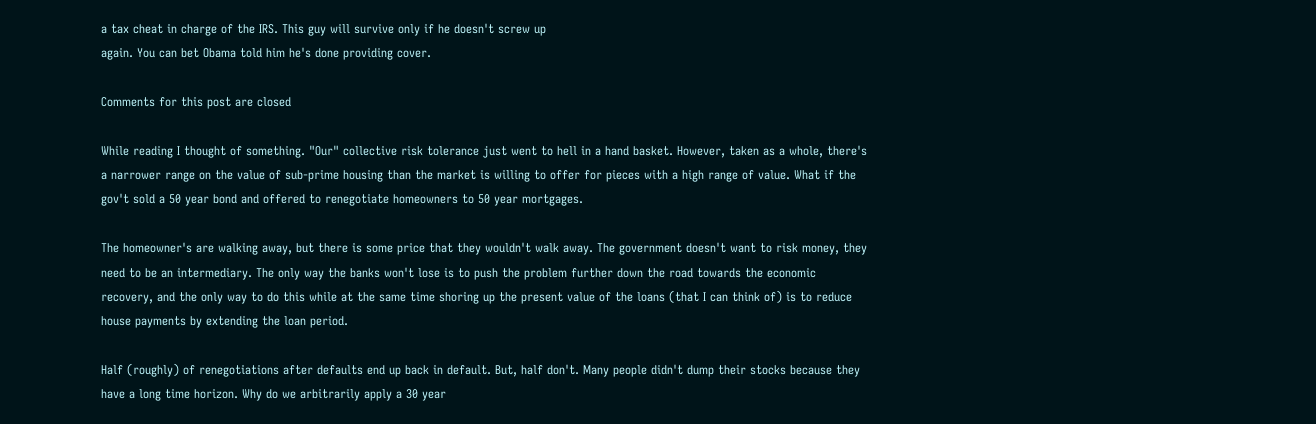a tax cheat in charge of the IRS. This guy will survive only if he doesn't screw up
again. You can bet Obama told him he's done providing cover.

Comments for this post are closed

While reading I thought of something. "Our" collective risk tolerance just went to hell in a hand basket. However, taken as a whole, there's a narrower range on the value of sub-prime housing than the market is willing to offer for pieces with a high range of value. What if the gov't sold a 50 year bond and offered to renegotiate homeowners to 50 year mortgages.

The homeowner's are walking away, but there is some price that they wouldn't walk away. The government doesn't want to risk money, they need to be an intermediary. The only way the banks won't lose is to push the problem further down the road towards the economic recovery, and the only way to do this while at the same time shoring up the present value of the loans (that I can think of) is to reduce house payments by extending the loan period.

Half (roughly) of renegotiations after defaults end up back in default. But, half don't. Many people didn't dump their stocks because they have a long time horizon. Why do we arbitrarily apply a 30 year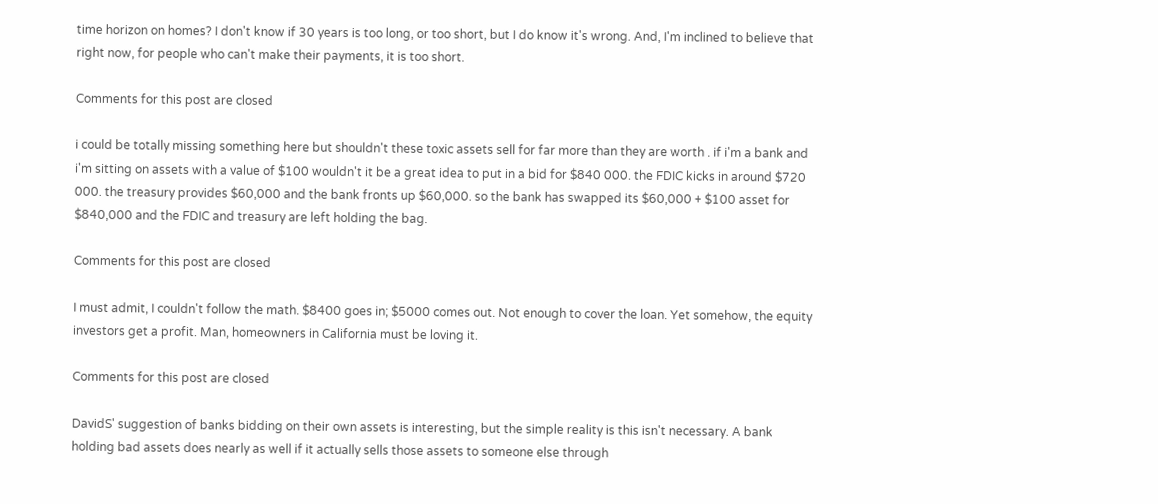time horizon on homes? I don't know if 30 years is too long, or too short, but I do know it's wrong. And, I'm inclined to believe that right now, for people who can't make their payments, it is too short.

Comments for this post are closed

i could be totally missing something here but shouldn't these toxic assets sell for far more than they are worth . if i'm a bank and i'm sitting on assets with a value of $100 wouldn't it be a great idea to put in a bid for $840 000. the FDIC kicks in around $720 000. the treasury provides $60,000 and the bank fronts up $60,000. so the bank has swapped its $60,000 + $100 asset for $840,000 and the FDIC and treasury are left holding the bag.

Comments for this post are closed

I must admit, I couldn't follow the math. $8400 goes in; $5000 comes out. Not enough to cover the loan. Yet somehow, the equity investors get a profit. Man, homeowners in California must be loving it.

Comments for this post are closed

DavidS' suggestion of banks bidding on their own assets is interesting, but the simple reality is this isn't necessary. A bank holding bad assets does nearly as well if it actually sells those assets to someone else through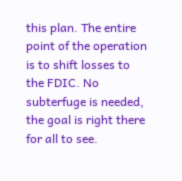this plan. The entire point of the operation is to shift losses to the FDIC. No subterfuge is needed, the goal is right there for all to see.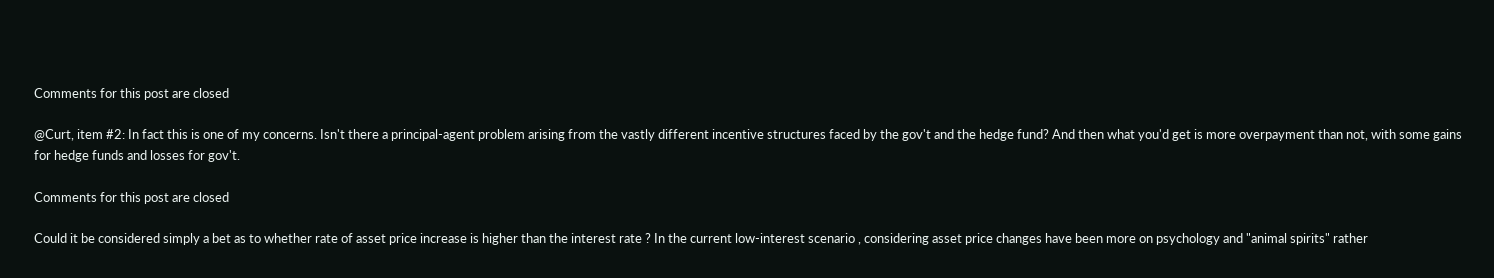Comments for this post are closed

@Curt, item #2: In fact this is one of my concerns. Isn't there a principal-agent problem arising from the vastly different incentive structures faced by the gov't and the hedge fund? And then what you'd get is more overpayment than not, with some gains for hedge funds and losses for gov't.

Comments for this post are closed

Could it be considered simply a bet as to whether rate of asset price increase is higher than the interest rate ? In the current low-interest scenario , considering asset price changes have been more on psychology and "animal spirits" rather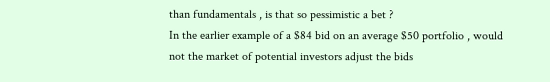than fundamentals , is that so pessimistic a bet ?
In the earlier example of a $84 bid on an average $50 portfolio , would not the market of potential investors adjust the bids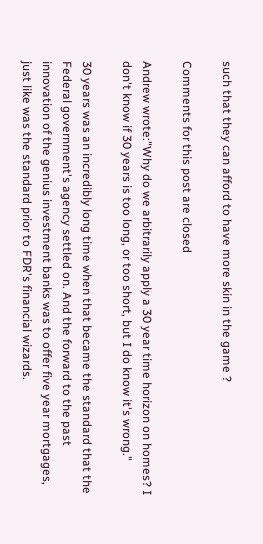such that they can afford to have more skin in the game ?

Comments for this post are closed

Andrew wrote:"Why do we arbitrarily apply a 30 year time horizon on homes? I don't know if 30 years is too long, or too short, but I do know it's wrong."

30 years was an incredibly long time when that became the standard that the Federal government's agency settled on. And the forward to the past innovation of the genius investment banks was to offer five year mortgages, just like was the standard prior to FDR's financial wizards.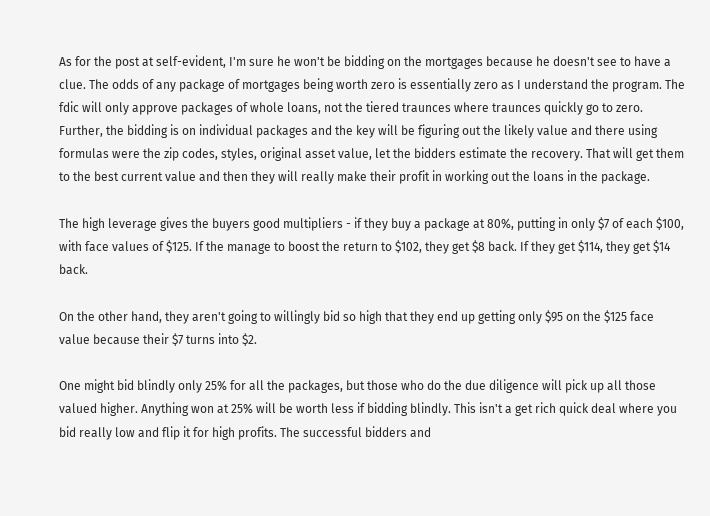As for the post at self-evident, I'm sure he won't be bidding on the mortgages because he doesn't see to have a clue. The odds of any package of mortgages being worth zero is essentially zero as I understand the program. The fdic will only approve packages of whole loans, not the tiered traunces where traunces quickly go to zero. Further, the bidding is on individual packages and the key will be figuring out the likely value and there using formulas were the zip codes, styles, original asset value, let the bidders estimate the recovery. That will get them to the best current value and then they will really make their profit in working out the loans in the package.

The high leverage gives the buyers good multipliers - if they buy a package at 80%, putting in only $7 of each $100, with face values of $125. If the manage to boost the return to $102, they get $8 back. If they get $114, they get $14 back.

On the other hand, they aren't going to willingly bid so high that they end up getting only $95 on the $125 face value because their $7 turns into $2.

One might bid blindly only 25% for all the packages, but those who do the due diligence will pick up all those valued higher. Anything won at 25% will be worth less if bidding blindly. This isn't a get rich quick deal where you bid really low and flip it for high profits. The successful bidders and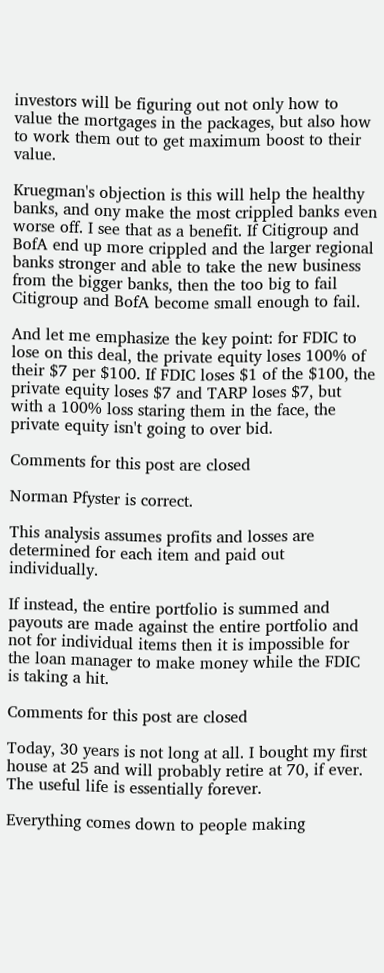investors will be figuring out not only how to value the mortgages in the packages, but also how to work them out to get maximum boost to their value.

Kruegman's objection is this will help the healthy banks, and ony make the most crippled banks even worse off. I see that as a benefit. If Citigroup and BofA end up more crippled and the larger regional banks stronger and able to take the new business from the bigger banks, then the too big to fail Citigroup and BofA become small enough to fail.

And let me emphasize the key point: for FDIC to lose on this deal, the private equity loses 100% of their $7 per $100. If FDIC loses $1 of the $100, the private equity loses $7 and TARP loses $7, but with a 100% loss staring them in the face, the private equity isn't going to over bid.

Comments for this post are closed

Norman Pfyster is correct.

This analysis assumes profits and losses are determined for each item and paid out individually.

If instead, the entire portfolio is summed and payouts are made against the entire portfolio and not for individual items then it is impossible for the loan manager to make money while the FDIC is taking a hit.

Comments for this post are closed

Today, 30 years is not long at all. I bought my first house at 25 and will probably retire at 70, if ever. The useful life is essentially forever.

Everything comes down to people making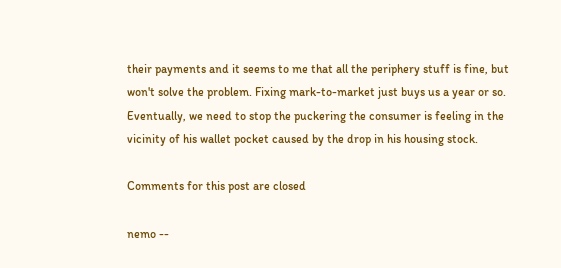their payments and it seems to me that all the periphery stuff is fine, but won't solve the problem. Fixing mark-to-market just buys us a year or so. Eventually, we need to stop the puckering the consumer is feeling in the vicinity of his wallet pocket caused by the drop in his housing stock.

Comments for this post are closed

nemo --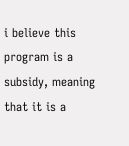i believe this program is a subsidy, meaning that it is a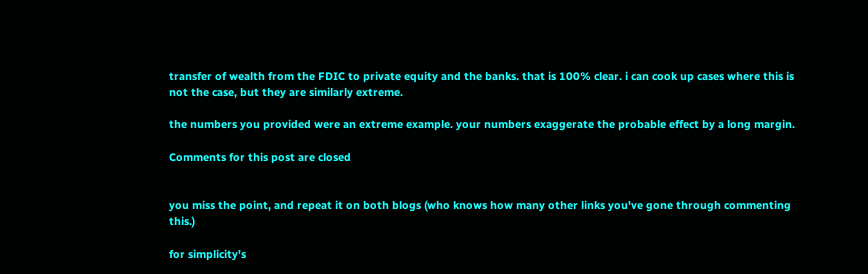transfer of wealth from the FDIC to private equity and the banks. that is 100% clear. i can cook up cases where this is not the case, but they are similarly extreme.

the numbers you provided were an extreme example. your numbers exaggerate the probable effect by a long margin.

Comments for this post are closed


you miss the point, and repeat it on both blogs (who knows how many other links you've gone through commenting this.)

for simplicity's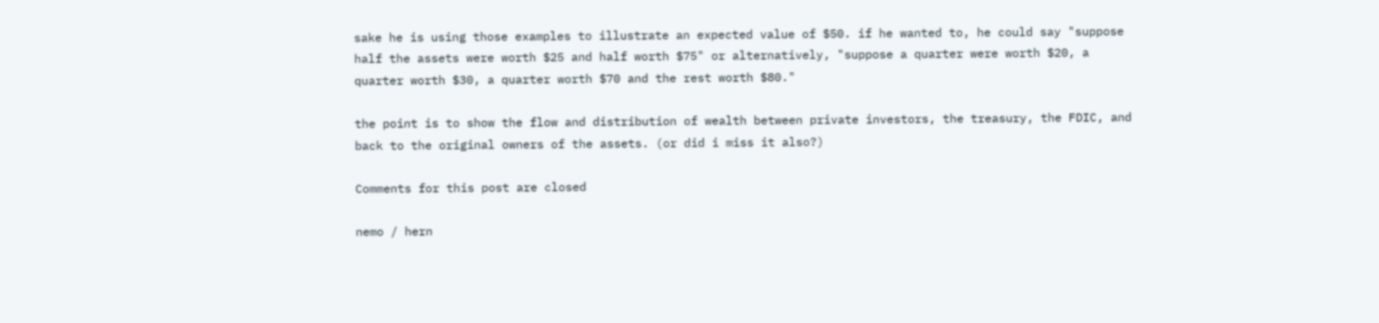sake he is using those examples to illustrate an expected value of $50. if he wanted to, he could say "suppose half the assets were worth $25 and half worth $75" or alternatively, "suppose a quarter were worth $20, a quarter worth $30, a quarter worth $70 and the rest worth $80."

the point is to show the flow and distribution of wealth between private investors, the treasury, the FDIC, and back to the original owners of the assets. (or did i miss it also?)

Comments for this post are closed

nemo / hern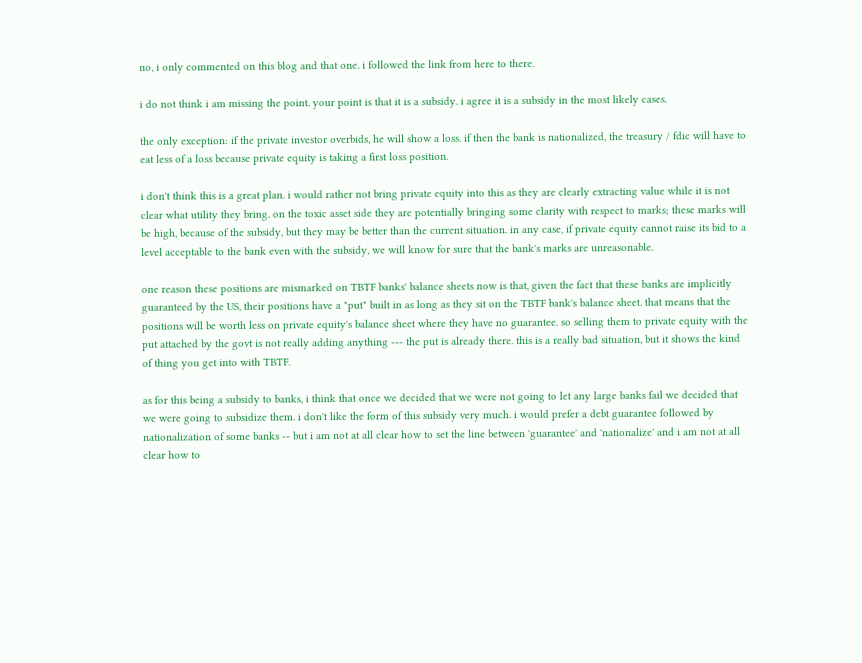no, i only commented on this blog and that one. i followed the link from here to there.

i do not think i am missing the point. your point is that it is a subsidy. i agree it is a subsidy in the most likely cases.

the only exception: if the private investor overbids, he will show a loss. if then the bank is nationalized, the treasury / fdic will have to eat less of a loss because private equity is taking a first loss position.

i don't think this is a great plan. i would rather not bring private equity into this as they are clearly extracting value while it is not clear what utility they bring. on the toxic asset side they are potentially bringing some clarity with respect to marks; these marks will be high, because of the subsidy, but they may be better than the current situation. in any case, if private equity cannot raise its bid to a level acceptable to the bank even with the subsidy, we will know for sure that the bank's marks are unreasonable.

one reason these positions are mismarked on TBTF banks' balance sheets now is that, given the fact that these banks are implicitly guaranteed by the US, their positions have a "put" built in as long as they sit on the TBTF bank's balance sheet. that means that the positions will be worth less on private equity's balance sheet where they have no guarantee. so selling them to private equity with the put attached by the govt is not really adding anything --- the put is already there. this is a really bad situation, but it shows the kind of thing you get into with TBTF.

as for this being a subsidy to banks, i think that once we decided that we were not going to let any large banks fail we decided that we were going to subsidize them. i don't like the form of this subsidy very much. i would prefer a debt guarantee followed by nationalization of some banks -- but i am not at all clear how to set the line between 'guarantee' and 'nationalize' and i am not at all clear how to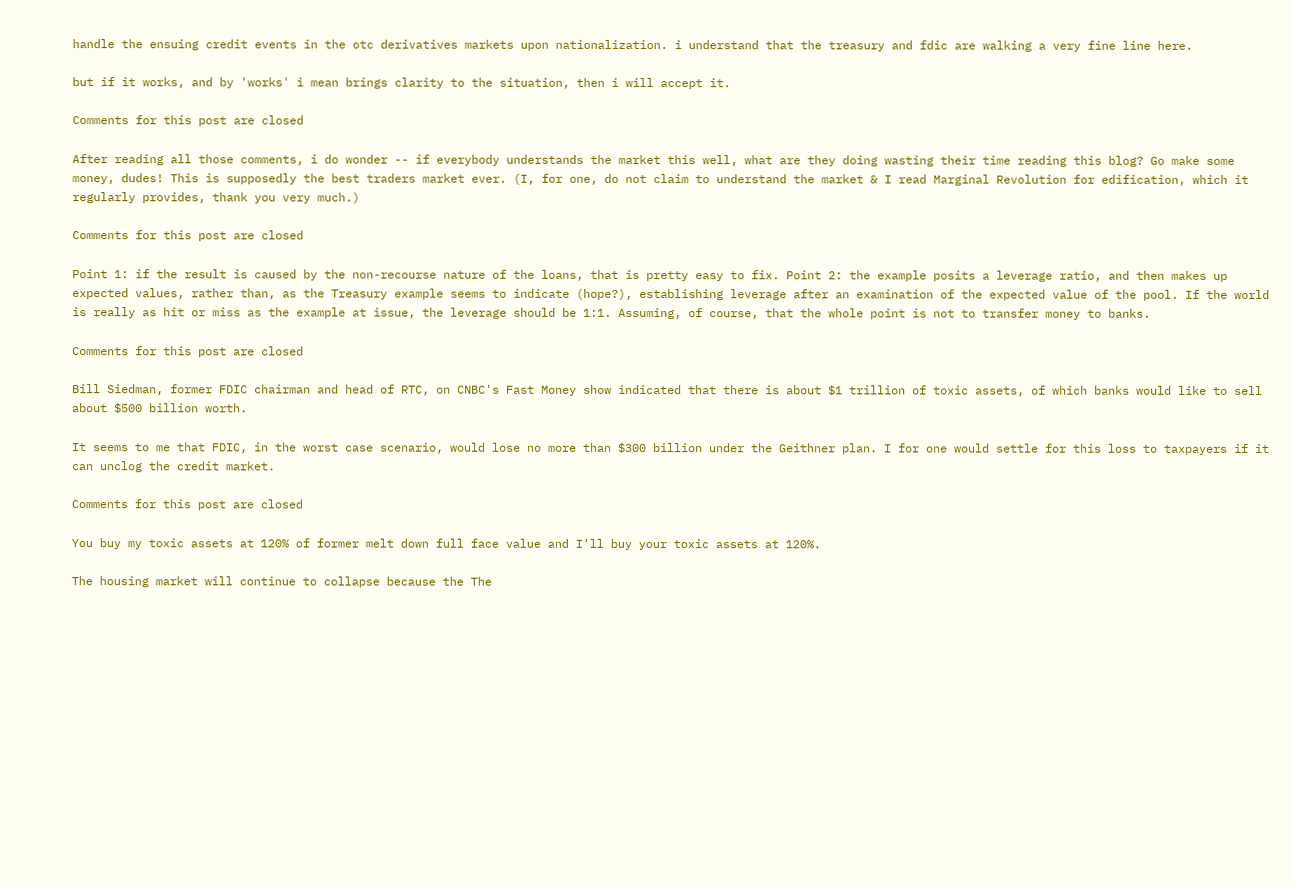handle the ensuing credit events in the otc derivatives markets upon nationalization. i understand that the treasury and fdic are walking a very fine line here.

but if it works, and by 'works' i mean brings clarity to the situation, then i will accept it.

Comments for this post are closed

After reading all those comments, i do wonder -- if everybody understands the market this well, what are they doing wasting their time reading this blog? Go make some money, dudes! This is supposedly the best traders market ever. (I, for one, do not claim to understand the market & I read Marginal Revolution for edification, which it regularly provides, thank you very much.)

Comments for this post are closed

Point 1: if the result is caused by the non-recourse nature of the loans, that is pretty easy to fix. Point 2: the example posits a leverage ratio, and then makes up expected values, rather than, as the Treasury example seems to indicate (hope?), establishing leverage after an examination of the expected value of the pool. If the world is really as hit or miss as the example at issue, the leverage should be 1:1. Assuming, of course, that the whole point is not to transfer money to banks.

Comments for this post are closed

Bill Siedman, former FDIC chairman and head of RTC, on CNBC's Fast Money show indicated that there is about $1 trillion of toxic assets, of which banks would like to sell about $500 billion worth.

It seems to me that FDIC, in the worst case scenario, would lose no more than $300 billion under the Geithner plan. I for one would settle for this loss to taxpayers if it can unclog the credit market.

Comments for this post are closed

You buy my toxic assets at 120% of former melt down full face value and I'll buy your toxic assets at 120%.

The housing market will continue to collapse because the The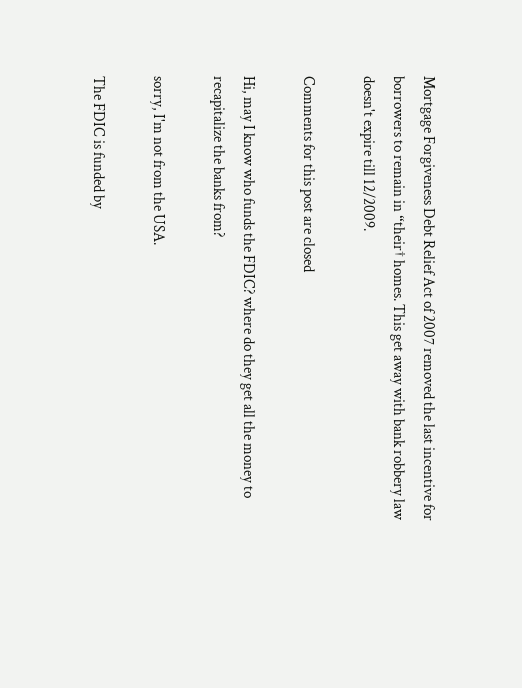Mortgage Forgiveness Debt Relief Act of 2007 removed the last incentive for borrowers to remain in “their† homes. This get away with bank robbery law doesn't expire till 12/2009.

Comments for this post are closed

Hi, may I know who funds the FDIC? where do they get all the money to recapitalize the banks from?

sorry, I'm not from the USA.

The FDIC is funded by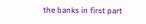the banks in first part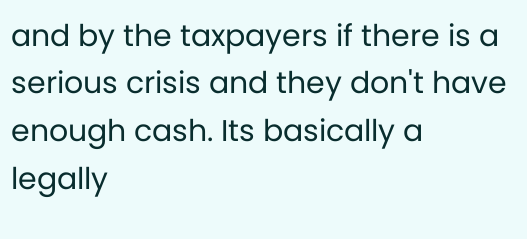and by the taxpayers if there is a serious crisis and they don't have enough cash. Its basically a legally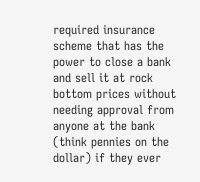required insurance scheme that has the power to close a bank and sell it at rock bottom prices without needing approval from anyone at the bank (think pennies on the dollar) if they ever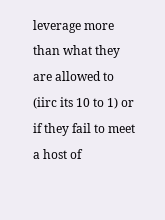leverage more than what they are allowed to (iirc its 10 to 1) or if they fail to meet a host of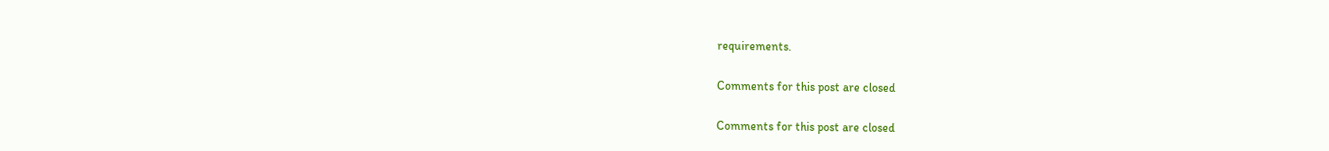requirements.

Comments for this post are closed

Comments for this post are closed